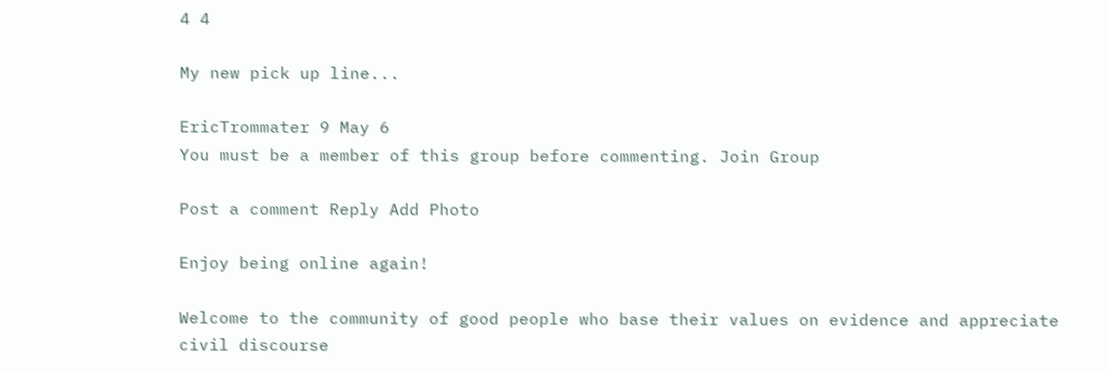4 4

My new pick up line...

EricTrommater 9 May 6
You must be a member of this group before commenting. Join Group

Post a comment Reply Add Photo

Enjoy being online again!

Welcome to the community of good people who base their values on evidence and appreciate civil discourse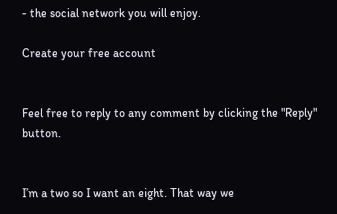- the social network you will enjoy.

Create your free account


Feel free to reply to any comment by clicking the "Reply" button.


I’m a two so I want an eight. That way we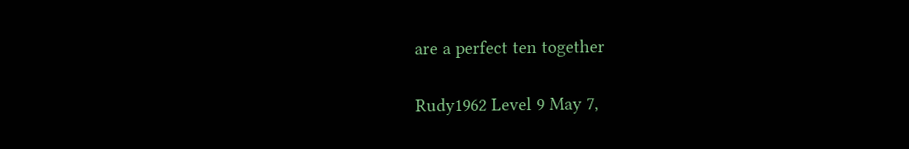are a perfect ten together

Rudy1962 Level 9 May 7,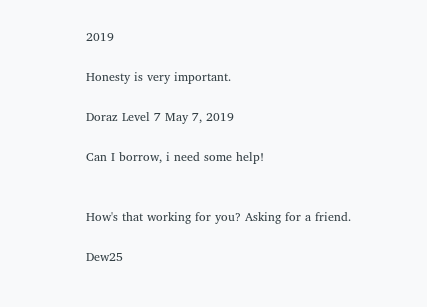2019

Honesty is very important.

Doraz Level 7 May 7, 2019

Can I borrow, i need some help!


How's that working for you? Asking for a friend.

Dew25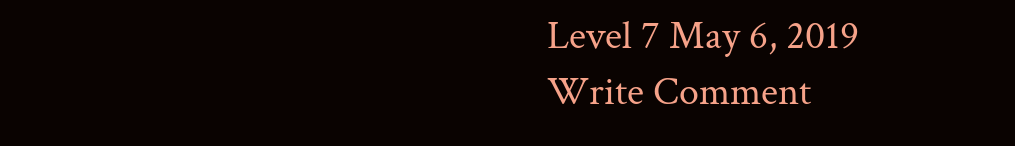Level 7 May 6, 2019
Write Comment